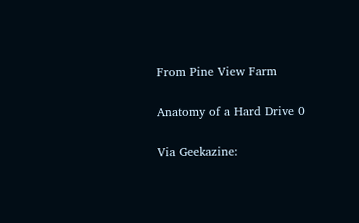From Pine View Farm

Anatomy of a Hard Drive 0

Via Geekazine: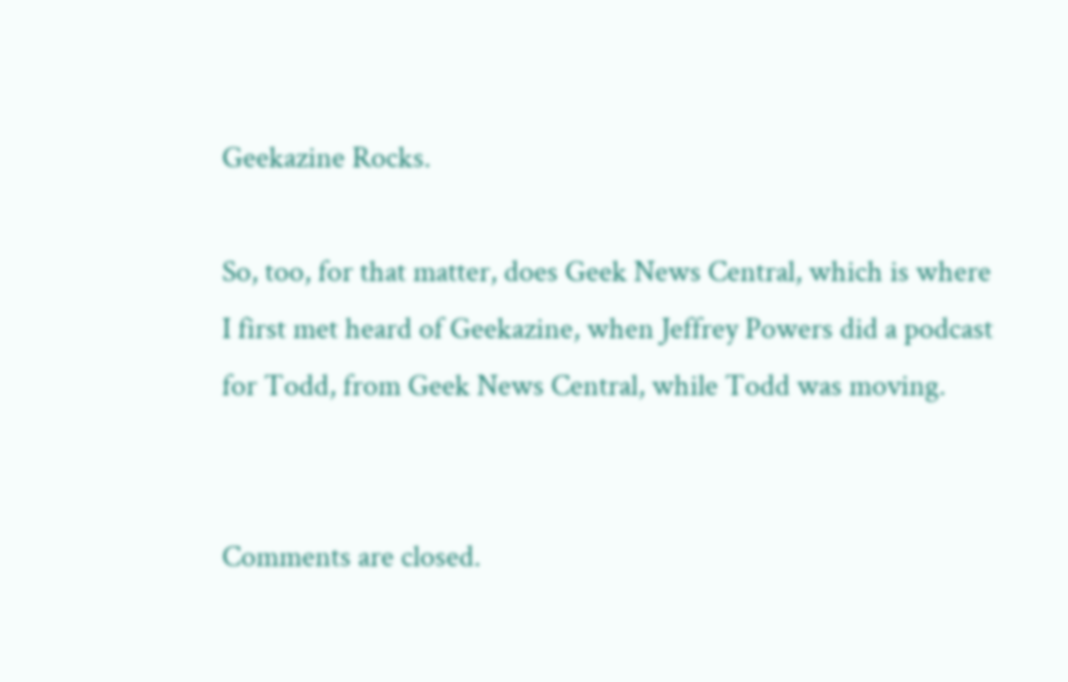Geekazine Rocks.

So, too, for that matter, does Geek News Central, which is where I first met heard of Geekazine, when Jeffrey Powers did a podcast for Todd, from Geek News Central, while Todd was moving.


Comments are closed.